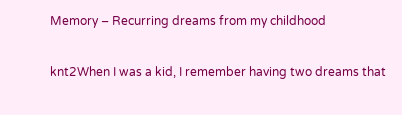Memory – Recurring dreams from my childhood

knt2When I was a kid, I remember having two dreams that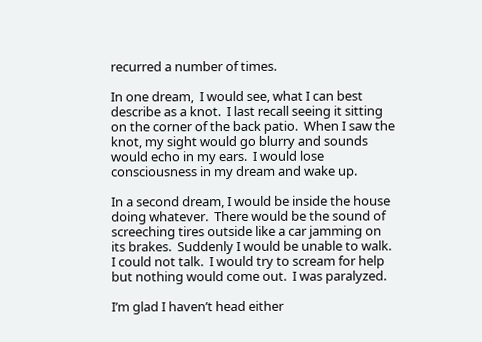recurred a number of times.

In one dream,  I would see, what I can best describe as a knot.  I last recall seeing it sitting on the corner of the back patio.  When I saw the knot, my sight would go blurry and sounds would echo in my ears.  I would lose consciousness in my dream and wake up.

In a second dream, I would be inside the house doing whatever.  There would be the sound of screeching tires outside like a car jamming on its brakes.  Suddenly I would be unable to walk.  I could not talk.  I would try to scream for help but nothing would come out.  I was paralyzed.

I’m glad I haven’t head either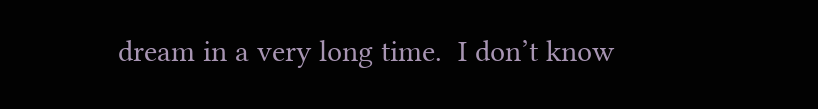dream in a very long time.  I don’t know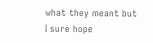what they meant but I sure hope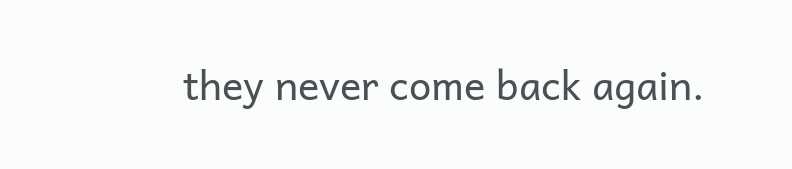they never come back again.